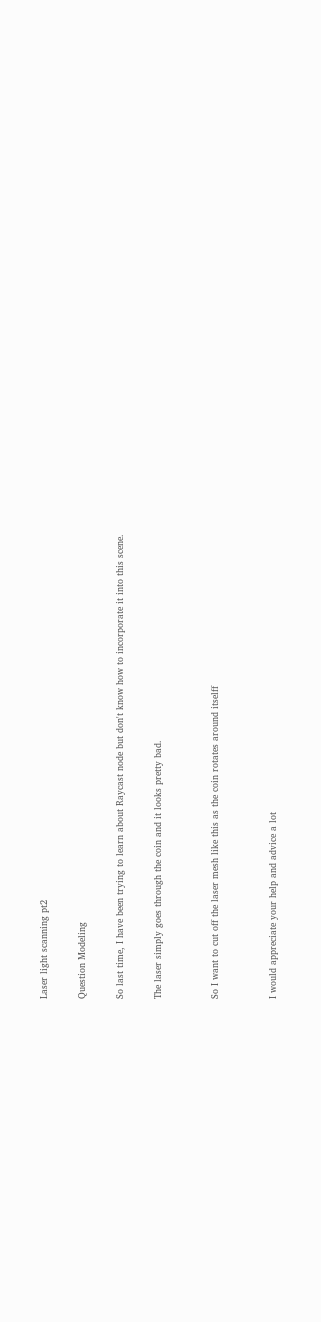Laser light scanning pt2

Question Modeling

So last time, I have been trying to learn about Raycast node but don't know how to incorporate it into this scene.

The laser simply goes through the coin and it looks pretty bad.


So I want to cut off the laser mesh like this as the coin rotates around itselff


I would appreciate your help and advice a lot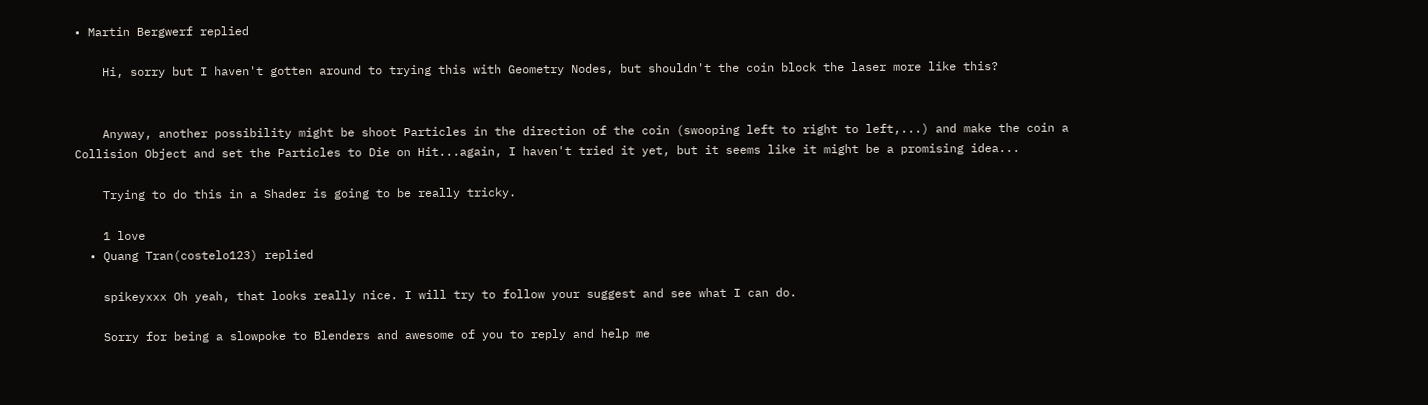• Martin Bergwerf replied

    Hi, sorry but I haven't gotten around to trying this with Geometry Nodes, but shouldn't the coin block the laser more like this?


    Anyway, another possibility might be shoot Particles in the direction of the coin (swooping left to right to left,...) and make the coin a Collision Object and set the Particles to Die on Hit...again, I haven't tried it yet, but it seems like it might be a promising idea...

    Trying to do this in a Shader is going to be really tricky.

    1 love
  • Quang Tran(costelo123) replied

    spikeyxxx Oh yeah, that looks really nice. I will try to follow your suggest and see what I can do.

    Sorry for being a slowpoke to Blenders and awesome of you to reply and help me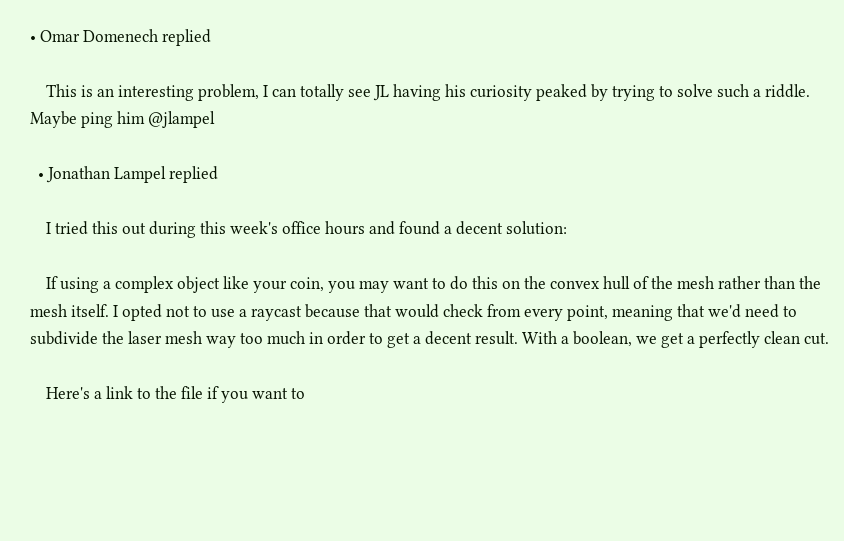• Omar Domenech replied

    This is an interesting problem, I can totally see JL having his curiosity peaked by trying to solve such a riddle. Maybe ping him @jlampel

  • Jonathan Lampel replied

    I tried this out during this week's office hours and found a decent solution:

    If using a complex object like your coin, you may want to do this on the convex hull of the mesh rather than the mesh itself. I opted not to use a raycast because that would check from every point, meaning that we'd need to subdivide the laser mesh way too much in order to get a decent result. With a boolean, we get a perfectly clean cut.

    Here's a link to the file if you want to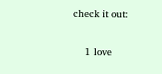check it out:

    1 love